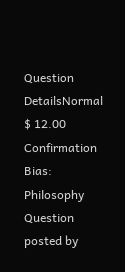Question DetailsNormal
$ 12.00
Confirmation Bias: Philosophy
Question posted by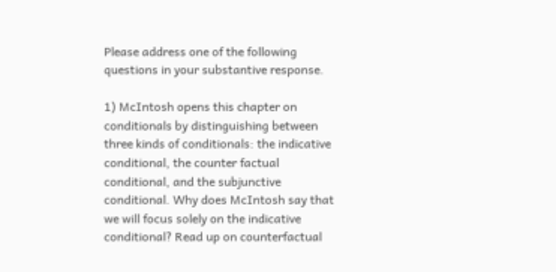Please address one of the following questions in your substantive response.

1) McIntosh opens this chapter on conditionals by distinguishing between three kinds of conditionals: the indicative conditional, the counter factual conditional, and the subjunctive conditional. Why does McIntosh say that we will focus solely on the indicative conditional? Read up on counterfactual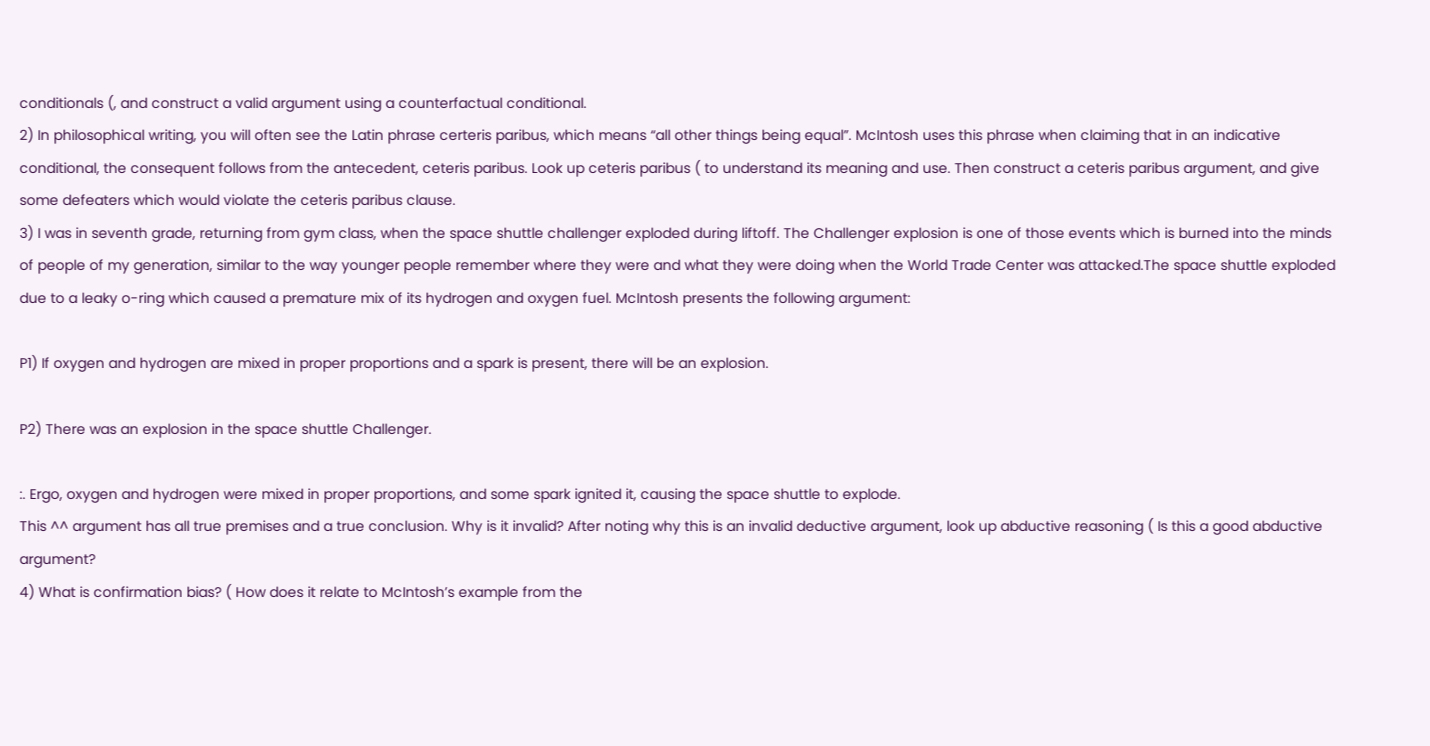conditionals (, and construct a valid argument using a counterfactual conditional.
2) In philosophical writing, you will often see the Latin phrase certeris paribus, which means “all other things being equal”. McIntosh uses this phrase when claiming that in an indicative conditional, the consequent follows from the antecedent, ceteris paribus. Look up ceteris paribus ( to understand its meaning and use. Then construct a ceteris paribus argument, and give some defeaters which would violate the ceteris paribus clause.
3) I was in seventh grade, returning from gym class, when the space shuttle challenger exploded during liftoff. The Challenger explosion is one of those events which is burned into the minds of people of my generation, similar to the way younger people remember where they were and what they were doing when the World Trade Center was attacked.The space shuttle exploded due to a leaky o-ring which caused a premature mix of its hydrogen and oxygen fuel. McIntosh presents the following argument:

P1) If oxygen and hydrogen are mixed in proper proportions and a spark is present, there will be an explosion.

P2) There was an explosion in the space shuttle Challenger.

:. Ergo, oxygen and hydrogen were mixed in proper proportions, and some spark ignited it, causing the space shuttle to explode.
This ^^ argument has all true premises and a true conclusion. Why is it invalid? After noting why this is an invalid deductive argument, look up abductive reasoning ( Is this a good abductive argument?
4) What is confirmation bias? ( How does it relate to McIntosh’s example from the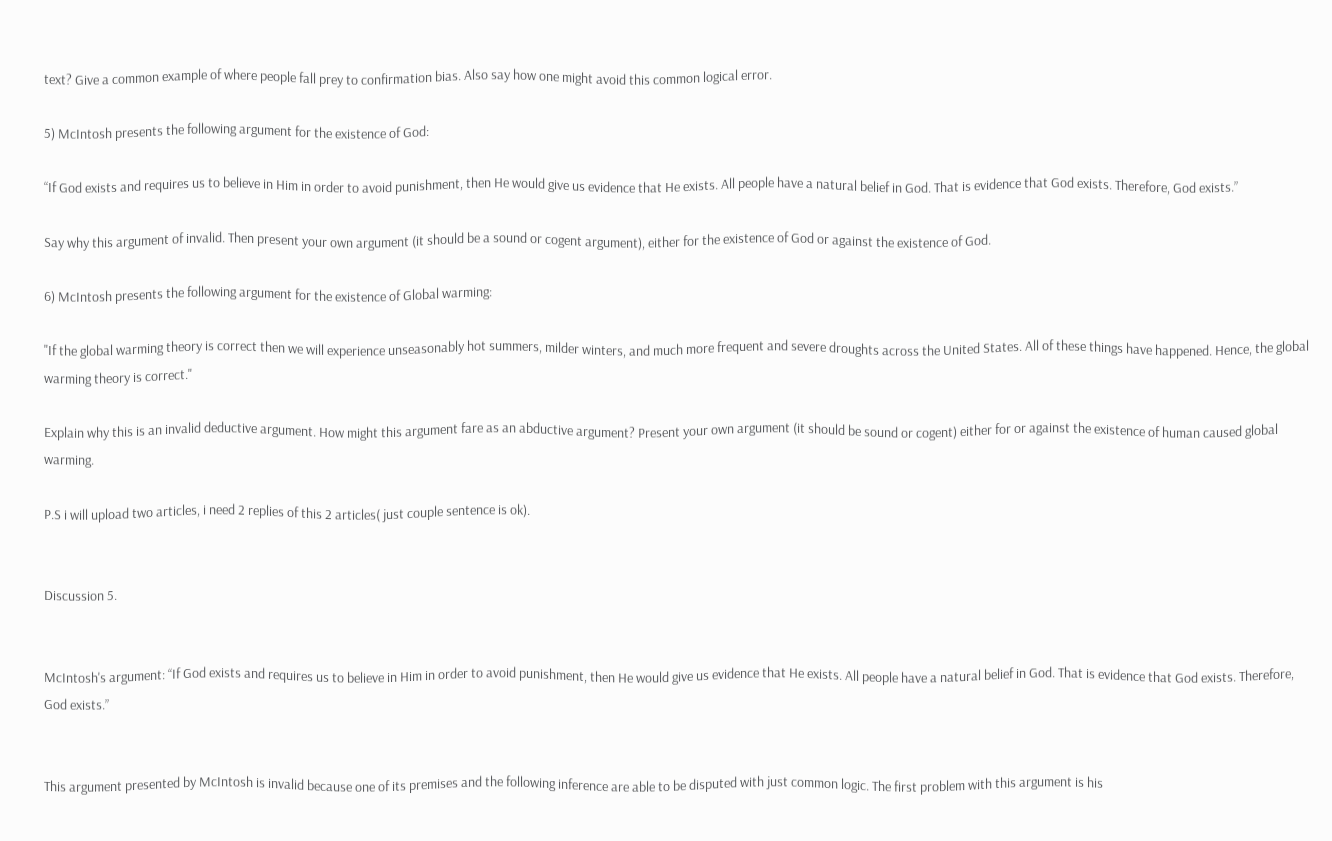text? Give a common example of where people fall prey to confirmation bias. Also say how one might avoid this common logical error.

5) McIntosh presents the following argument for the existence of God:

“If God exists and requires us to believe in Him in order to avoid punishment, then He would give us evidence that He exists. All people have a natural belief in God. That is evidence that God exists. Therefore, God exists.”

Say why this argument of invalid. Then present your own argument (it should be a sound or cogent argument), either for the existence of God or against the existence of God.

6) McIntosh presents the following argument for the existence of Global warming:

"If the global warming theory is correct then we will experience unseasonably hot summers, milder winters, and much more frequent and severe droughts across the United States. All of these things have happened. Hence, the global warming theory is correct."

Explain why this is an invalid deductive argument. How might this argument fare as an abductive argument? Present your own argument (it should be sound or cogent) either for or against the existence of human caused global warming.

P.S i will upload two articles, i need 2 replies of this 2 articles( just couple sentence is ok).


Discussion 5.


McIntosh's argument: “If God exists and requires us to believe in Him in order to avoid punishment, then He would give us evidence that He exists. All people have a natural belief in God. That is evidence that God exists. Therefore, God exists.”


This argument presented by McIntosh is invalid because one of its premises and the following inference are able to be disputed with just common logic. The first problem with this argument is his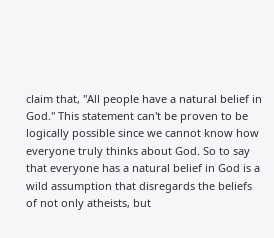claim that, "All people have a natural belief in God." This statement can't be proven to be logically possible since we cannot know how everyone truly thinks about God. So to say that everyone has a natural belief in God is a wild assumption that disregards the beliefs of not only atheists, but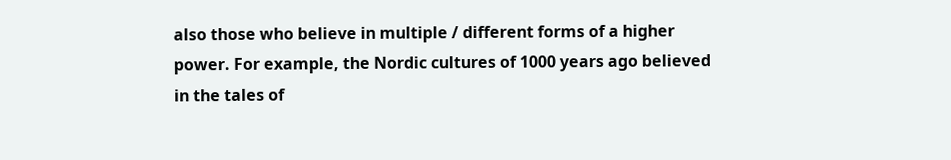also those who believe in multiple / different forms of a higher power. For example, the Nordic cultures of 1000 years ago believed in the tales of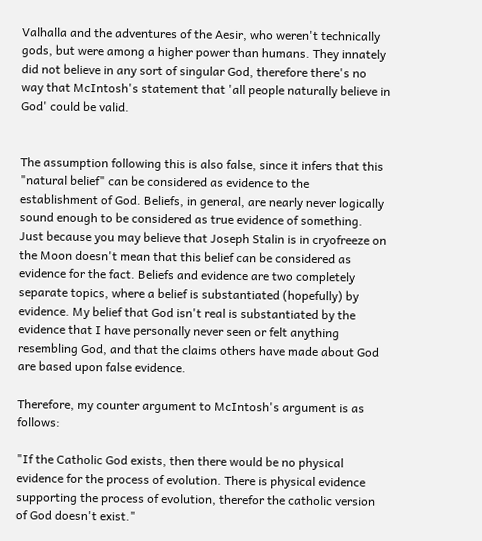Valhalla and the adventures of the Aesir, who weren't technically gods, but were among a higher power than humans. They innately did not believe in any sort of singular God, therefore there's no way that McIntosh's statement that 'all people naturally believe in God' could be valid.


The assumption following this is also false, since it infers that this "natural belief" can be considered as evidence to the establishment of God. Beliefs, in general, are nearly never logically sound enough to be considered as true evidence of something. Just because you may believe that Joseph Stalin is in cryofreeze on the Moon doesn't mean that this belief can be considered as evidence for the fact. Beliefs and evidence are two completely separate topics, where a belief is substantiated (hopefully) by evidence. My belief that God isn't real is substantiated by the evidence that I have personally never seen or felt anything resembling God, and that the claims others have made about God are based upon false evidence.

Therefore, my counter argument to McIntosh's argument is as follows:

"If the Catholic God exists, then there would be no physical evidence for the process of evolution. There is physical evidence supporting the process of evolution, therefor the catholic version of God doesn't exist."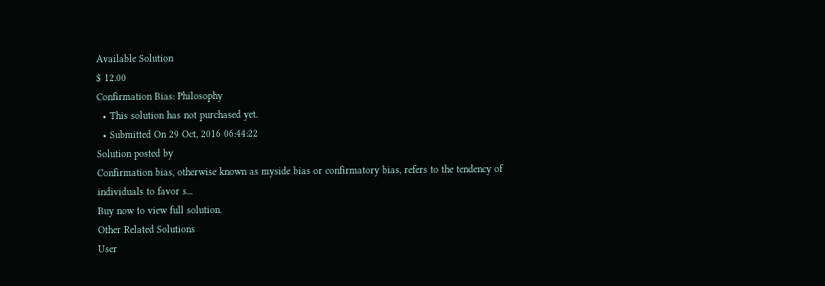Available Solution
$ 12.00
Confirmation Bias: Philosophy
  • This solution has not purchased yet.
  • Submitted On 29 Oct, 2016 06:44:22
Solution posted by
Confirmation bias, otherwise known as myside bias or confirmatory bias, refers to the tendency of individuals to favor s...
Buy now to view full solution.
Other Related Solutions
User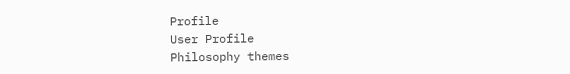Profile
User Profile
Philosophy themes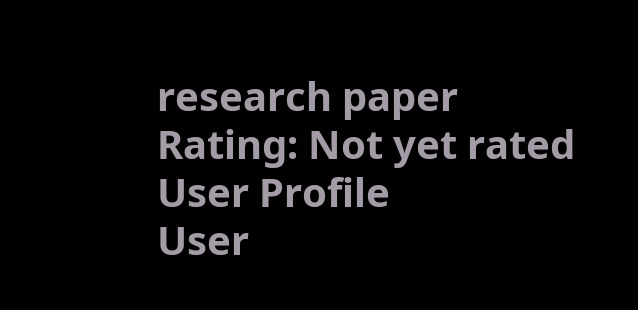research paper
Rating: Not yet rated
User Profile
User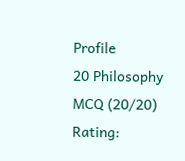Profile
20 Philosophy MCQ (20/20)
Rating: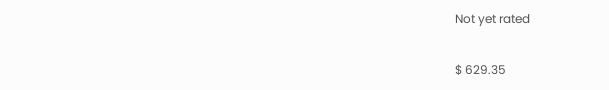Not yet rated

$ 629.35